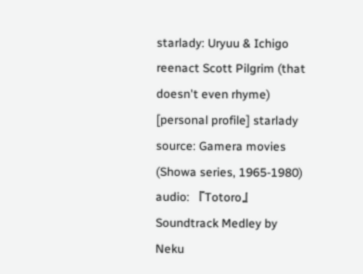starlady: Uryuu & Ichigo reenact Scott Pilgrim (that doesn't even rhyme)
[personal profile] starlady
source: Gamera movies (Showa series, 1965-1980)
audio: 『Totoro』Soundtrack Medley by Neku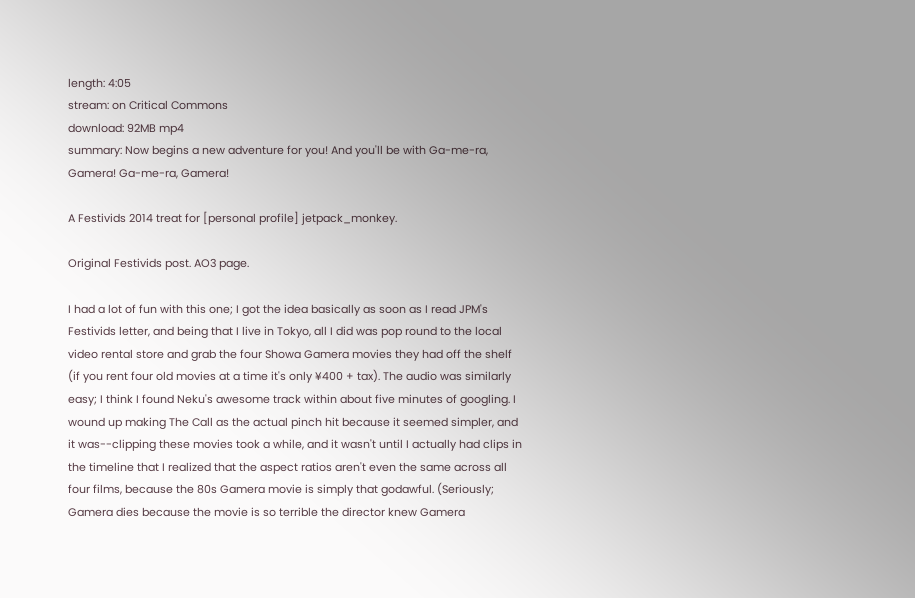length: 4:05
stream: on Critical Commons
download: 92MB mp4
summary: Now begins a new adventure for you! And you'll be with Ga-me-ra, Gamera! Ga-me-ra, Gamera!

A Festivids 2014 treat for [personal profile] jetpack_monkey.

Original Festivids post. AO3 page.

I had a lot of fun with this one; I got the idea basically as soon as I read JPM's Festivids letter, and being that I live in Tokyo, all I did was pop round to the local video rental store and grab the four Showa Gamera movies they had off the shelf (if you rent four old movies at a time it's only ¥400 + tax). The audio was similarly easy; I think I found Neku's awesome track within about five minutes of googling. I wound up making The Call as the actual pinch hit because it seemed simpler, and it was--clipping these movies took a while, and it wasn't until I actually had clips in the timeline that I realized that the aspect ratios aren't even the same across all four films, because the 80s Gamera movie is simply that godawful. (Seriously; Gamera dies because the movie is so terrible the director knew Gamera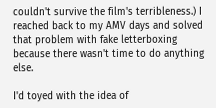couldn't survive the film's terribleness.) I reached back to my AMV days and solved that problem with fake letterboxing because there wasn't time to do anything else.

I'd toyed with the idea of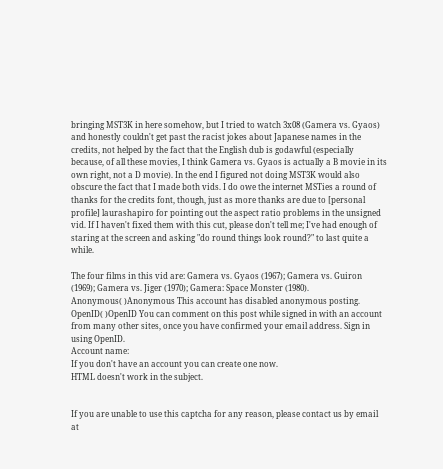bringing MST3K in here somehow, but I tried to watch 3x08 (Gamera vs. Gyaos) and honestly couldn't get past the racist jokes about Japanese names in the credits, not helped by the fact that the English dub is godawful (especially because, of all these movies, I think Gamera vs. Gyaos is actually a B movie in its own right, not a D movie). In the end I figured not doing MST3K would also obscure the fact that I made both vids. I do owe the internet MSTies a round of thanks for the credits font, though, just as more thanks are due to [personal profile] laurashapiro for pointing out the aspect ratio problems in the unsigned vid. If I haven't fixed them with this cut, please don't tell me; I've had enough of staring at the screen and asking "do round things look round?" to last quite a while.

The four films in this vid are: Gamera vs. Gyaos (1967); Gamera vs. Guiron (1969); Gamera vs. Jiger (1970); Gamera: Space Monster (1980).
Anonymous( )Anonymous This account has disabled anonymous posting.
OpenID( )OpenID You can comment on this post while signed in with an account from many other sites, once you have confirmed your email address. Sign in using OpenID.
Account name:
If you don't have an account you can create one now.
HTML doesn't work in the subject.


If you are unable to use this captcha for any reason, please contact us by email at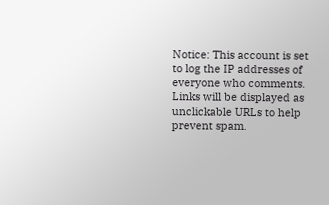Notice: This account is set to log the IP addresses of everyone who comments.
Links will be displayed as unclickable URLs to help prevent spam.